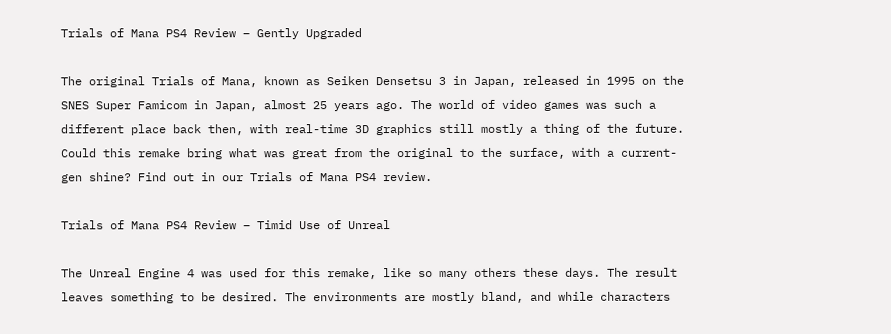Trials of Mana PS4 Review – Gently Upgraded

The original Trials of Mana, known as Seiken Densetsu 3 in Japan, released in 1995 on the SNES Super Famicom in Japan, almost 25 years ago. The world of video games was such a different place back then, with real-time 3D graphics still mostly a thing of the future. Could this remake bring what was great from the original to the surface, with a current-gen shine? Find out in our Trials of Mana PS4 review.

Trials of Mana PS4 Review – Timid Use of Unreal

The Unreal Engine 4 was used for this remake, like so many others these days. The result leaves something to be desired. The environments are mostly bland, and while characters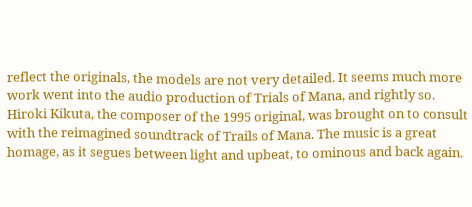reflect the originals, the models are not very detailed. It seems much more work went into the audio production of Trials of Mana, and rightly so. Hiroki Kikuta, the composer of the 1995 original, was brought on to consult with the reimagined soundtrack of Trails of Mana. The music is a great homage, as it segues between light and upbeat, to ominous and back again.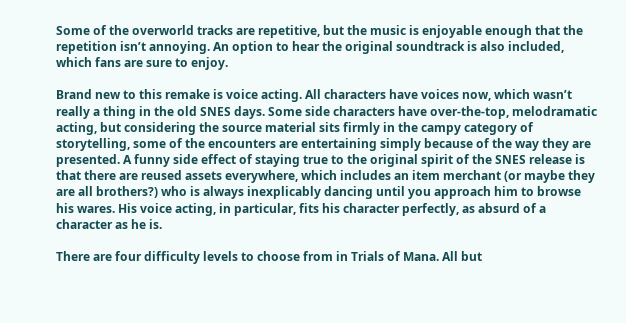Some of the overworld tracks are repetitive, but the music is enjoyable enough that the repetition isn’t annoying. An option to hear the original soundtrack is also included, which fans are sure to enjoy.

Brand new to this remake is voice acting. All characters have voices now, which wasn’t really a thing in the old SNES days. Some side characters have over-the-top, melodramatic acting, but considering the source material sits firmly in the campy category of storytelling, some of the encounters are entertaining simply because of the way they are presented. A funny side effect of staying true to the original spirit of the SNES release is that there are reused assets everywhere, which includes an item merchant (or maybe they are all brothers?) who is always inexplicably dancing until you approach him to browse his wares. His voice acting, in particular, fits his character perfectly, as absurd of a character as he is.

There are four difficulty levels to choose from in Trials of Mana. All but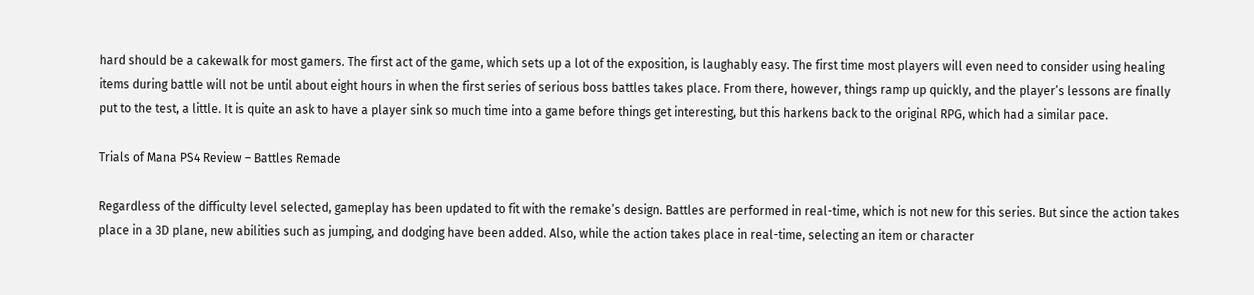hard should be a cakewalk for most gamers. The first act of the game, which sets up a lot of the exposition, is laughably easy. The first time most players will even need to consider using healing items during battle will not be until about eight hours in when the first series of serious boss battles takes place. From there, however, things ramp up quickly, and the player’s lessons are finally put to the test, a little. It is quite an ask to have a player sink so much time into a game before things get interesting, but this harkens back to the original RPG, which had a similar pace.

Trials of Mana PS4 Review – Battles Remade

Regardless of the difficulty level selected, gameplay has been updated to fit with the remake’s design. Battles are performed in real-time, which is not new for this series. But since the action takes place in a 3D plane, new abilities such as jumping, and dodging have been added. Also, while the action takes place in real-time, selecting an item or character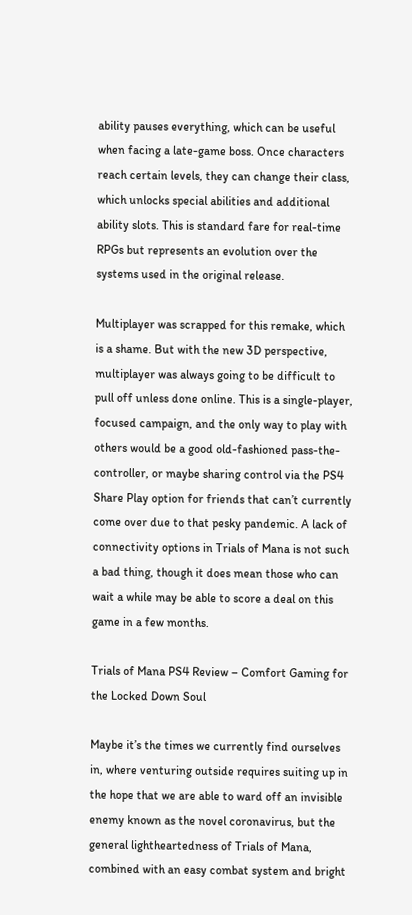ability pauses everything, which can be useful when facing a late-game boss. Once characters reach certain levels, they can change their class, which unlocks special abilities and additional ability slots. This is standard fare for real-time RPGs but represents an evolution over the systems used in the original release.

Multiplayer was scrapped for this remake, which is a shame. But with the new 3D perspective, multiplayer was always going to be difficult to pull off unless done online. This is a single-player, focused campaign, and the only way to play with others would be a good old-fashioned pass-the-controller, or maybe sharing control via the PS4 Share Play option for friends that can’t currently come over due to that pesky pandemic. A lack of connectivity options in Trials of Mana is not such a bad thing, though it does mean those who can wait a while may be able to score a deal on this game in a few months.

Trials of Mana PS4 Review – Comfort Gaming for the Locked Down Soul

Maybe it’s the times we currently find ourselves in, where venturing outside requires suiting up in the hope that we are able to ward off an invisible enemy known as the novel coronavirus, but the general lightheartedness of Trials of Mana, combined with an easy combat system and bright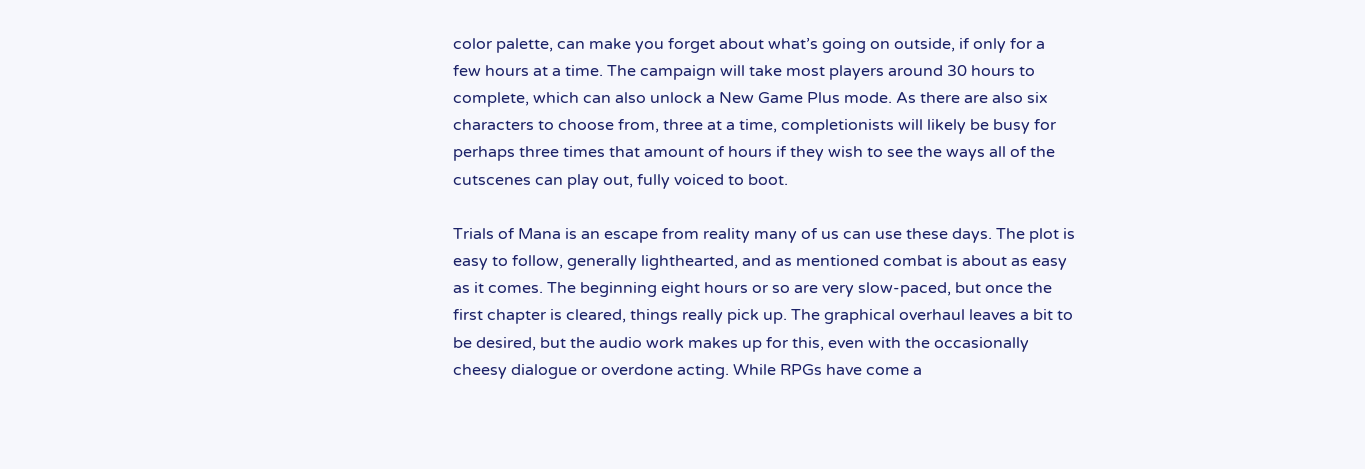color palette, can make you forget about what’s going on outside, if only for a few hours at a time. The campaign will take most players around 30 hours to complete, which can also unlock a New Game Plus mode. As there are also six characters to choose from, three at a time, completionists will likely be busy for perhaps three times that amount of hours if they wish to see the ways all of the cutscenes can play out, fully voiced to boot.

Trials of Mana is an escape from reality many of us can use these days. The plot is easy to follow, generally lighthearted, and as mentioned combat is about as easy as it comes. The beginning eight hours or so are very slow-paced, but once the first chapter is cleared, things really pick up. The graphical overhaul leaves a bit to be desired, but the audio work makes up for this, even with the occasionally cheesy dialogue or overdone acting. While RPGs have come a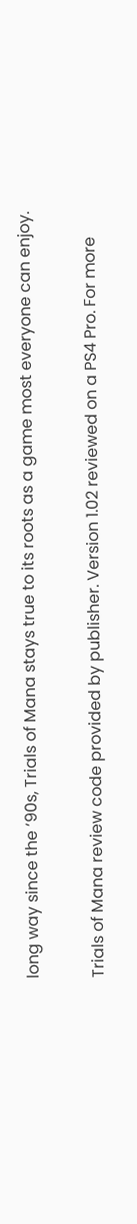long way since the ‘90s, Trials of Mana stays true to its roots as a game most everyone can enjoy.

Trials of Mana review code provided by publisher. Version 1.02 reviewed on a PS4 Pro. For more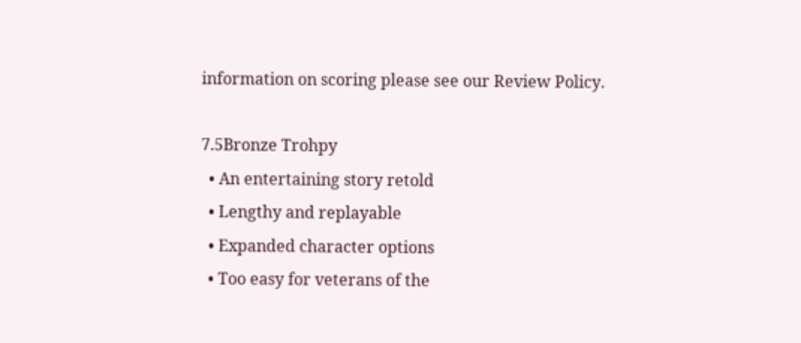information on scoring please see our Review Policy.

7.5Bronze Trohpy
  • An entertaining story retold
  • Lengthy and replayable
  • Expanded character options
  • Too easy for veterans of the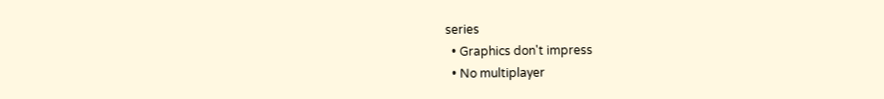series
  • Graphics don't impress
  • No multiplayer